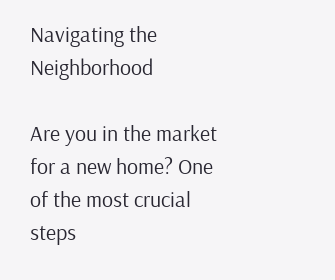Navigating the Neighborhood

Are you in the market for a new home? One of the most crucial steps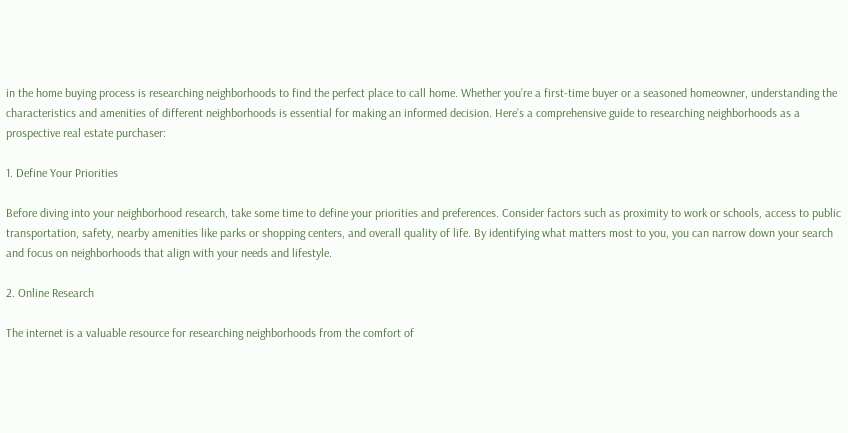in the home buying process is researching neighborhoods to find the perfect place to call home. Whether you’re a first-time buyer or a seasoned homeowner, understanding the characteristics and amenities of different neighborhoods is essential for making an informed decision. Here’s a comprehensive guide to researching neighborhoods as a prospective real estate purchaser:

1. Define Your Priorities

Before diving into your neighborhood research, take some time to define your priorities and preferences. Consider factors such as proximity to work or schools, access to public transportation, safety, nearby amenities like parks or shopping centers, and overall quality of life. By identifying what matters most to you, you can narrow down your search and focus on neighborhoods that align with your needs and lifestyle.

2. Online Research

The internet is a valuable resource for researching neighborhoods from the comfort of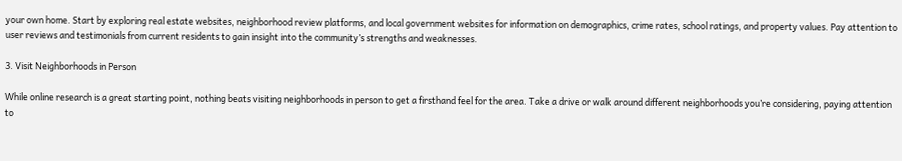your own home. Start by exploring real estate websites, neighborhood review platforms, and local government websites for information on demographics, crime rates, school ratings, and property values. Pay attention to user reviews and testimonials from current residents to gain insight into the community’s strengths and weaknesses.

3. Visit Neighborhoods in Person

While online research is a great starting point, nothing beats visiting neighborhoods in person to get a firsthand feel for the area. Take a drive or walk around different neighborhoods you’re considering, paying attention to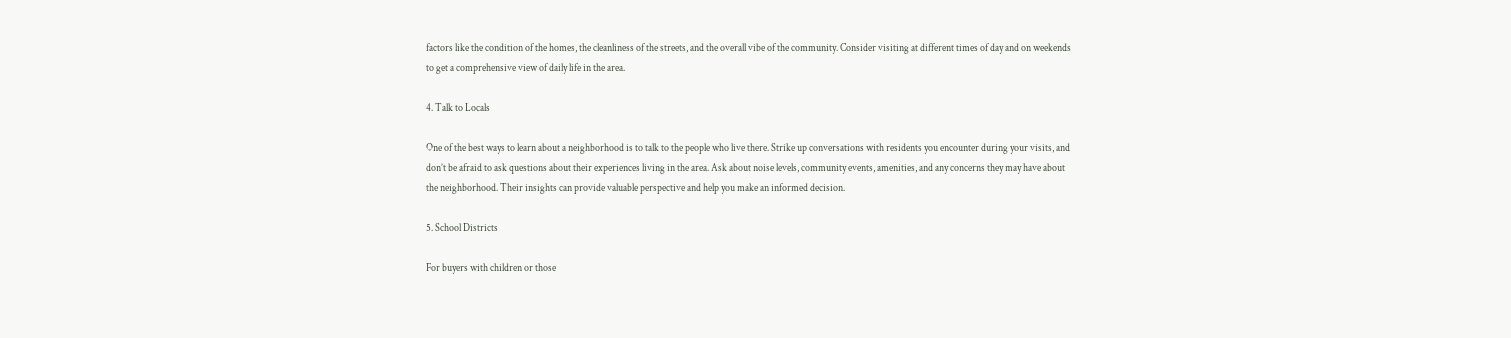factors like the condition of the homes, the cleanliness of the streets, and the overall vibe of the community. Consider visiting at different times of day and on weekends to get a comprehensive view of daily life in the area.

4. Talk to Locals

One of the best ways to learn about a neighborhood is to talk to the people who live there. Strike up conversations with residents you encounter during your visits, and don’t be afraid to ask questions about their experiences living in the area. Ask about noise levels, community events, amenities, and any concerns they may have about the neighborhood. Their insights can provide valuable perspective and help you make an informed decision.

5. School Districts

For buyers with children or those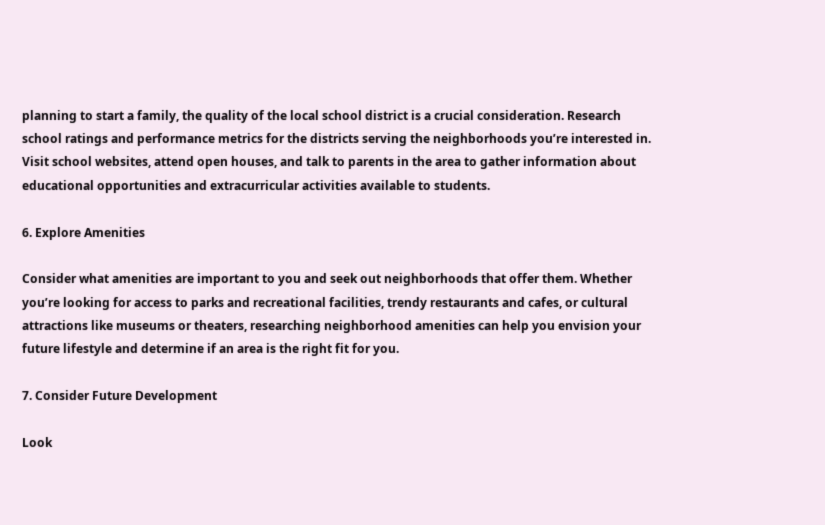planning to start a family, the quality of the local school district is a crucial consideration. Research school ratings and performance metrics for the districts serving the neighborhoods you’re interested in. Visit school websites, attend open houses, and talk to parents in the area to gather information about educational opportunities and extracurricular activities available to students.

6. Explore Amenities

Consider what amenities are important to you and seek out neighborhoods that offer them. Whether you’re looking for access to parks and recreational facilities, trendy restaurants and cafes, or cultural attractions like museums or theaters, researching neighborhood amenities can help you envision your future lifestyle and determine if an area is the right fit for you.

7. Consider Future Development

Look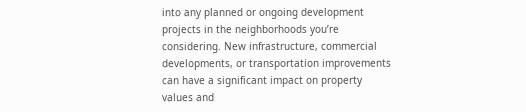into any planned or ongoing development projects in the neighborhoods you’re considering. New infrastructure, commercial developments, or transportation improvements can have a significant impact on property values and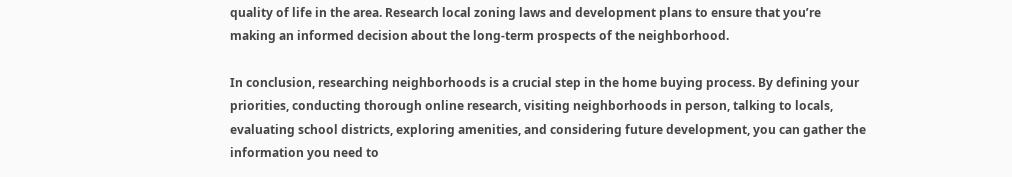quality of life in the area. Research local zoning laws and development plans to ensure that you’re making an informed decision about the long-term prospects of the neighborhood.

In conclusion, researching neighborhoods is a crucial step in the home buying process. By defining your priorities, conducting thorough online research, visiting neighborhoods in person, talking to locals, evaluating school districts, exploring amenities, and considering future development, you can gather the information you need to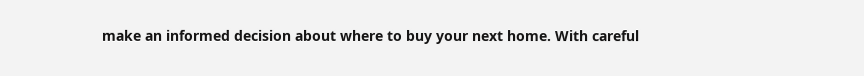make an informed decision about where to buy your next home. With careful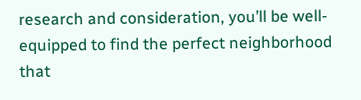research and consideration, you’ll be well-equipped to find the perfect neighborhood that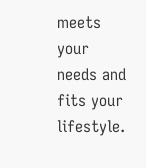meets your needs and fits your lifestyle.